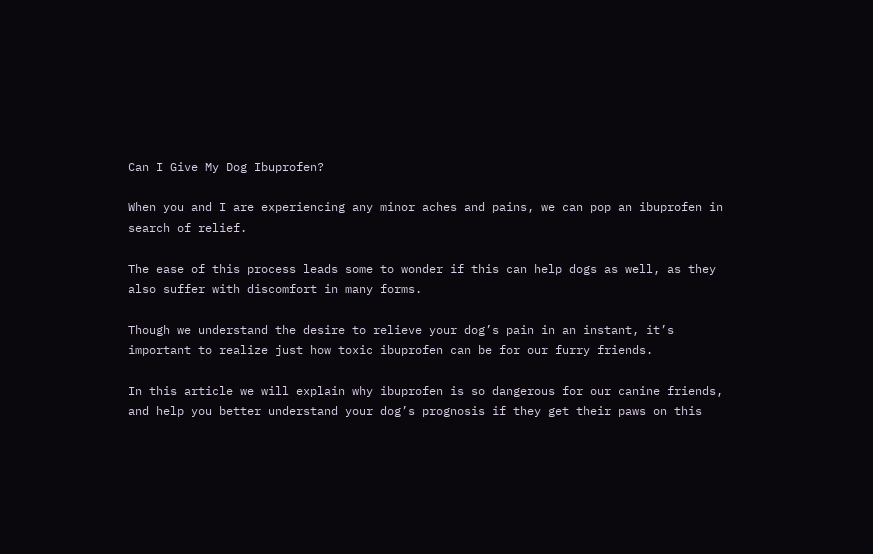Can I Give My Dog Ibuprofen?

When you and I are experiencing any minor aches and pains, we can pop an ibuprofen in search of relief.

The ease of this process leads some to wonder if this can help dogs as well, as they also suffer with discomfort in many forms.

Though we understand the desire to relieve your dog’s pain in an instant, it’s important to realize just how toxic ibuprofen can be for our furry friends.

In this article we will explain why ibuprofen is so dangerous for our canine friends, and help you better understand your dog’s prognosis if they get their paws on this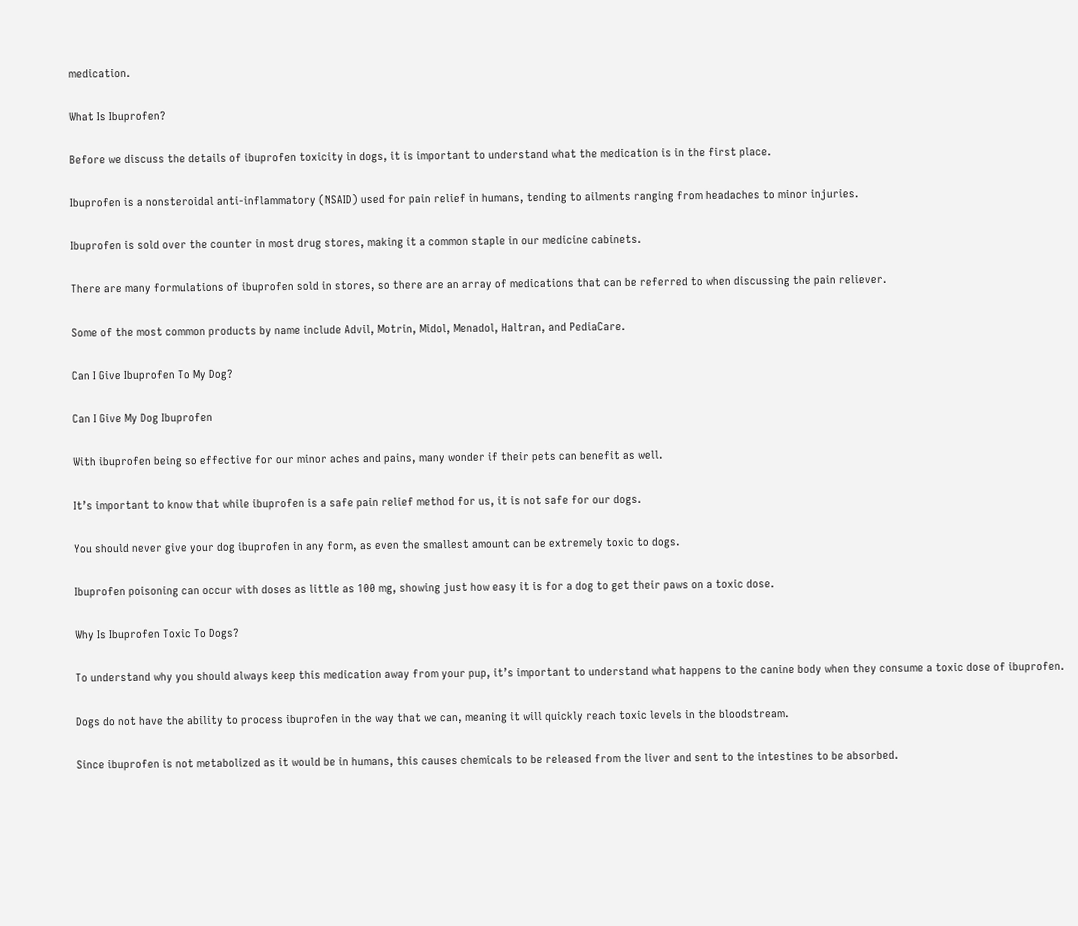medication.

What Is Ibuprofen?

Before we discuss the details of ibuprofen toxicity in dogs, it is important to understand what the medication is in the first place.

Ibuprofen is a nonsteroidal anti-inflammatory (NSAID) used for pain relief in humans, tending to ailments ranging from headaches to minor injuries.

Ibuprofen is sold over the counter in most drug stores, making it a common staple in our medicine cabinets.

There are many formulations of ibuprofen sold in stores, so there are an array of medications that can be referred to when discussing the pain reliever.

Some of the most common products by name include Advil, Motrin, Midol, Menadol, Haltran, and PediaCare.

Can I Give Ibuprofen To My Dog?

Can I Give My Dog Ibuprofen

With ibuprofen being so effective for our minor aches and pains, many wonder if their pets can benefit as well.

It’s important to know that while ibuprofen is a safe pain relief method for us, it is not safe for our dogs.

You should never give your dog ibuprofen in any form, as even the smallest amount can be extremely toxic to dogs.

Ibuprofen poisoning can occur with doses as little as 100 mg, showing just how easy it is for a dog to get their paws on a toxic dose.

Why Is Ibuprofen Toxic To Dogs?

To understand why you should always keep this medication away from your pup, it’s important to understand what happens to the canine body when they consume a toxic dose of ibuprofen.

Dogs do not have the ability to process ibuprofen in the way that we can, meaning it will quickly reach toxic levels in the bloodstream.

Since ibuprofen is not metabolized as it would be in humans, this causes chemicals to be released from the liver and sent to the intestines to be absorbed.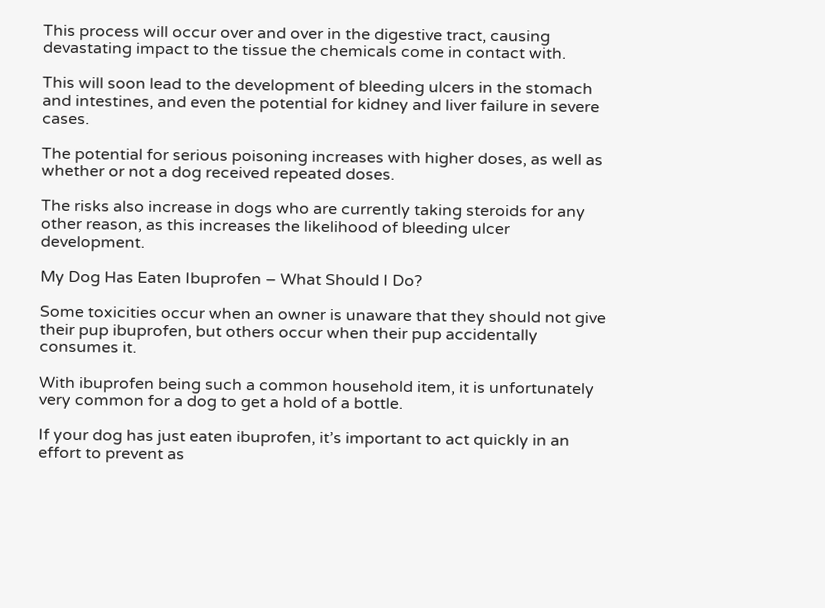This process will occur over and over in the digestive tract, causing devastating impact to the tissue the chemicals come in contact with.

This will soon lead to the development of bleeding ulcers in the stomach and intestines, and even the potential for kidney and liver failure in severe cases.

The potential for serious poisoning increases with higher doses, as well as whether or not a dog received repeated doses.

The risks also increase in dogs who are currently taking steroids for any other reason, as this increases the likelihood of bleeding ulcer development.

My Dog Has Eaten Ibuprofen – What Should I Do?

Some toxicities occur when an owner is unaware that they should not give their pup ibuprofen, but others occur when their pup accidentally consumes it.

With ibuprofen being such a common household item, it is unfortunately very common for a dog to get a hold of a bottle.

If your dog has just eaten ibuprofen, it’s important to act quickly in an effort to prevent as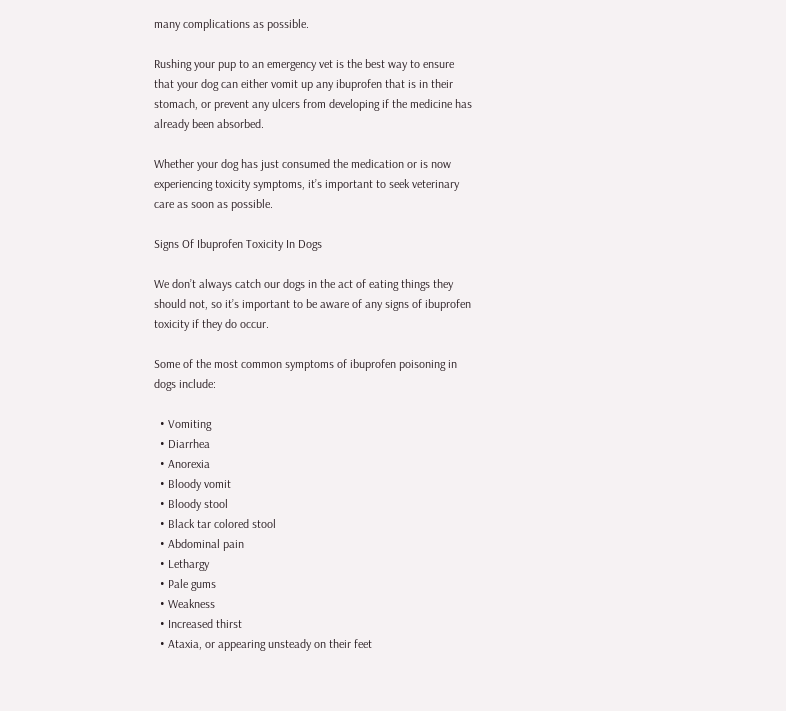many complications as possible.

Rushing your pup to an emergency vet is the best way to ensure that your dog can either vomit up any ibuprofen that is in their stomach, or prevent any ulcers from developing if the medicine has already been absorbed.

Whether your dog has just consumed the medication or is now experiencing toxicity symptoms, it’s important to seek veterinary care as soon as possible.

Signs Of Ibuprofen Toxicity In Dogs

We don’t always catch our dogs in the act of eating things they should not, so it’s important to be aware of any signs of ibuprofen toxicity if they do occur.

Some of the most common symptoms of ibuprofen poisoning in dogs include:

  • Vomiting
  • Diarrhea
  • Anorexia
  • Bloody vomit
  • Bloody stool
  • Black tar colored stool
  • Abdominal pain
  • Lethargy
  • Pale gums
  • Weakness
  • Increased thirst
  • Ataxia, or appearing unsteady on their feet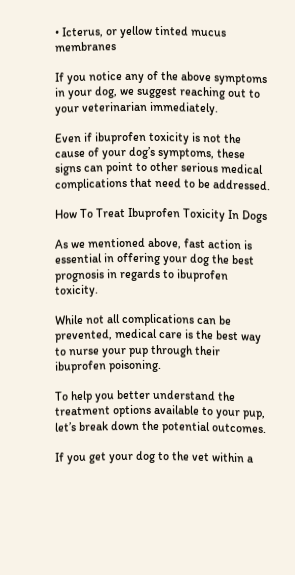• Icterus, or yellow tinted mucus membranes

If you notice any of the above symptoms in your dog, we suggest reaching out to your veterinarian immediately.

Even if ibuprofen toxicity is not the cause of your dog’s symptoms, these signs can point to other serious medical complications that need to be addressed.

How To Treat Ibuprofen Toxicity In Dogs

As we mentioned above, fast action is essential in offering your dog the best prognosis in regards to ibuprofen toxicity.

While not all complications can be prevented, medical care is the best way to nurse your pup through their ibuprofen poisoning.

To help you better understand the treatment options available to your pup, let’s break down the potential outcomes.

If you get your dog to the vet within a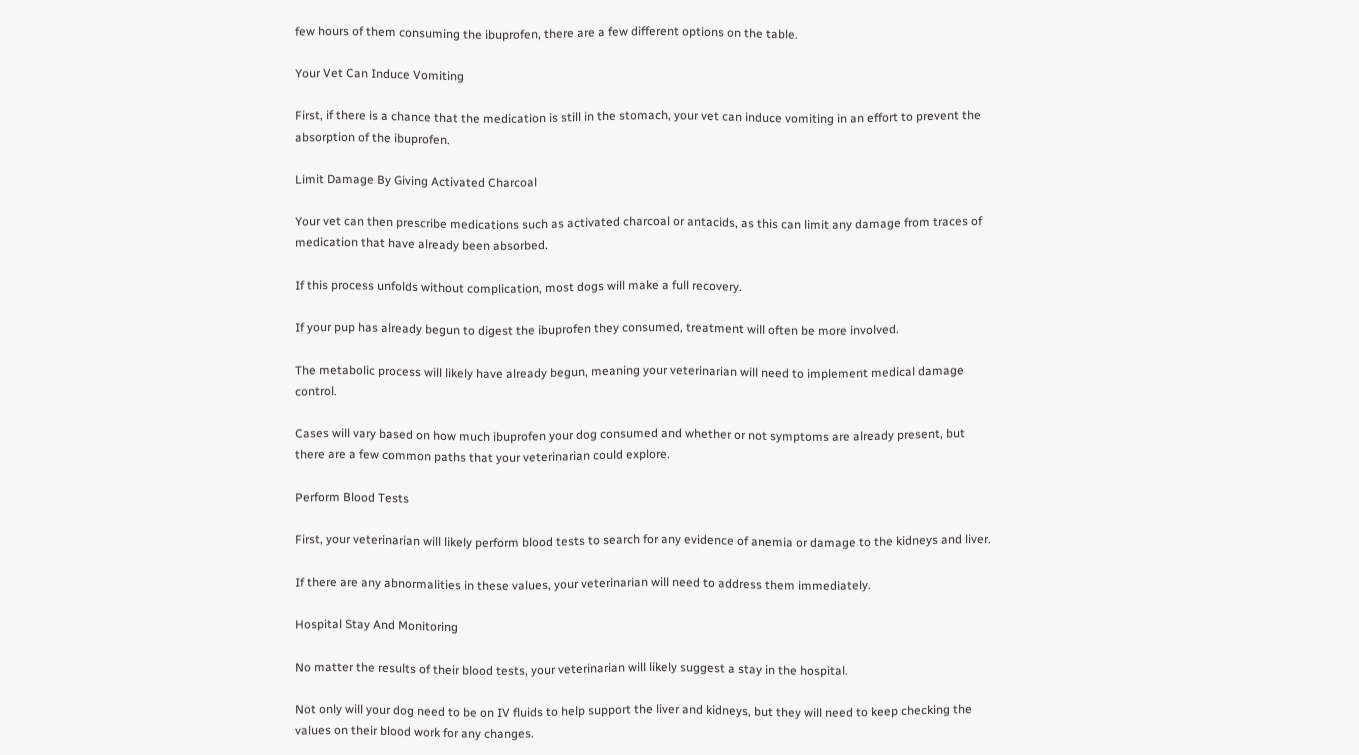few hours of them consuming the ibuprofen, there are a few different options on the table.

Your Vet Can Induce Vomiting

First, if there is a chance that the medication is still in the stomach, your vet can induce vomiting in an effort to prevent the absorption of the ibuprofen.

Limit Damage By Giving Activated Charcoal

Your vet can then prescribe medications such as activated charcoal or antacids, as this can limit any damage from traces of medication that have already been absorbed.

If this process unfolds without complication, most dogs will make a full recovery.

If your pup has already begun to digest the ibuprofen they consumed, treatment will often be more involved.

The metabolic process will likely have already begun, meaning your veterinarian will need to implement medical damage control.

Cases will vary based on how much ibuprofen your dog consumed and whether or not symptoms are already present, but there are a few common paths that your veterinarian could explore.

Perform Blood Tests

First, your veterinarian will likely perform blood tests to search for any evidence of anemia or damage to the kidneys and liver.

If there are any abnormalities in these values, your veterinarian will need to address them immediately.

Hospital Stay And Monitoring

No matter the results of their blood tests, your veterinarian will likely suggest a stay in the hospital.

Not only will your dog need to be on IV fluids to help support the liver and kidneys, but they will need to keep checking the values on their blood work for any changes.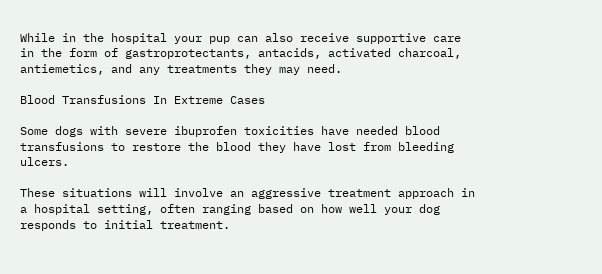While in the hospital your pup can also receive supportive care in the form of gastroprotectants, antacids, activated charcoal, antiemetics, and any treatments they may need.

Blood Transfusions In Extreme Cases

Some dogs with severe ibuprofen toxicities have needed blood transfusions to restore the blood they have lost from bleeding ulcers.

These situations will involve an aggressive treatment approach in a hospital setting, often ranging based on how well your dog responds to initial treatment.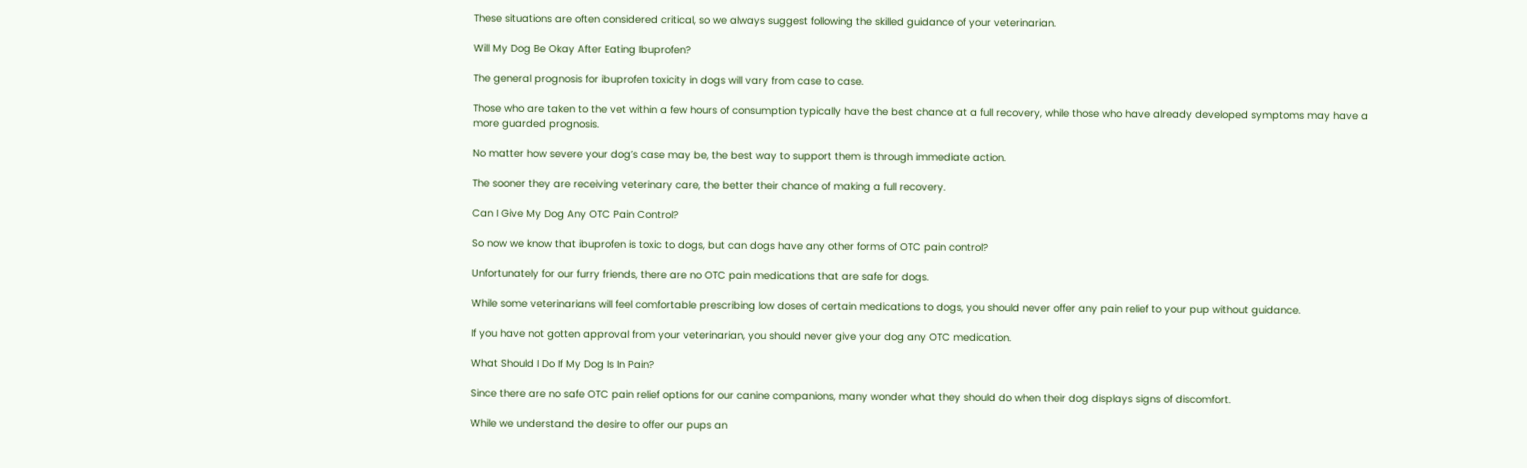These situations are often considered critical, so we always suggest following the skilled guidance of your veterinarian.

Will My Dog Be Okay After Eating Ibuprofen?

The general prognosis for ibuprofen toxicity in dogs will vary from case to case.

Those who are taken to the vet within a few hours of consumption typically have the best chance at a full recovery, while those who have already developed symptoms may have a more guarded prognosis.

No matter how severe your dog’s case may be, the best way to support them is through immediate action.

The sooner they are receiving veterinary care, the better their chance of making a full recovery.

Can I Give My Dog Any OTC Pain Control?

So now we know that ibuprofen is toxic to dogs, but can dogs have any other forms of OTC pain control?

Unfortunately for our furry friends, there are no OTC pain medications that are safe for dogs.

While some veterinarians will feel comfortable prescribing low doses of certain medications to dogs, you should never offer any pain relief to your pup without guidance.

If you have not gotten approval from your veterinarian, you should never give your dog any OTC medication.

What Should I Do If My Dog Is In Pain?

Since there are no safe OTC pain relief options for our canine companions, many wonder what they should do when their dog displays signs of discomfort.

While we understand the desire to offer our pups an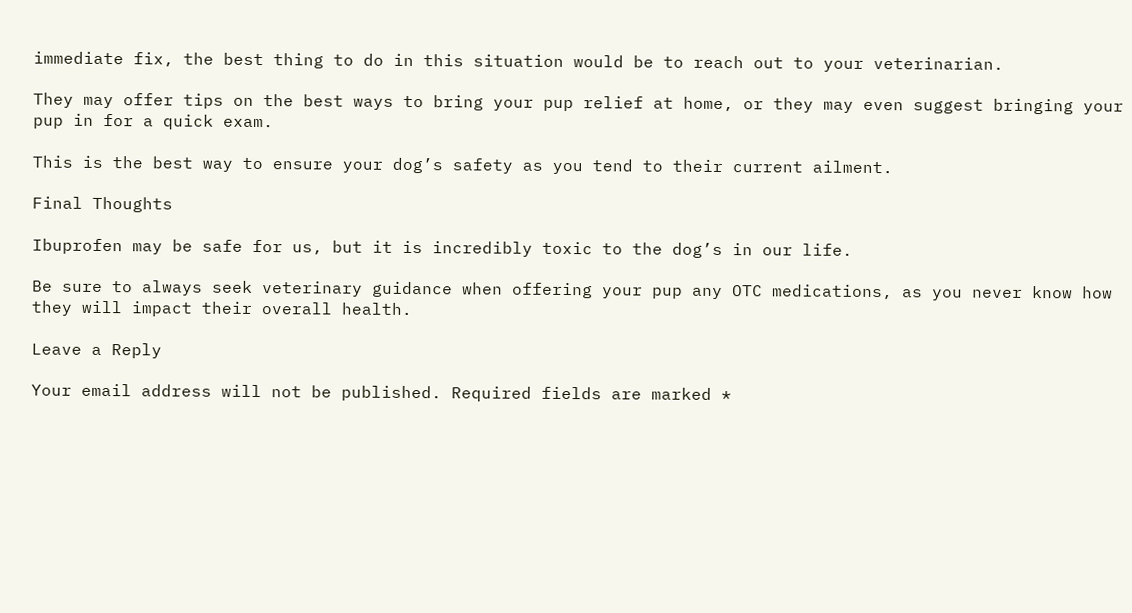immediate fix, the best thing to do in this situation would be to reach out to your veterinarian.

They may offer tips on the best ways to bring your pup relief at home, or they may even suggest bringing your pup in for a quick exam.

This is the best way to ensure your dog’s safety as you tend to their current ailment.

Final Thoughts

Ibuprofen may be safe for us, but it is incredibly toxic to the dog’s in our life.

Be sure to always seek veterinary guidance when offering your pup any OTC medications, as you never know how they will impact their overall health.

Leave a Reply

Your email address will not be published. Required fields are marked *